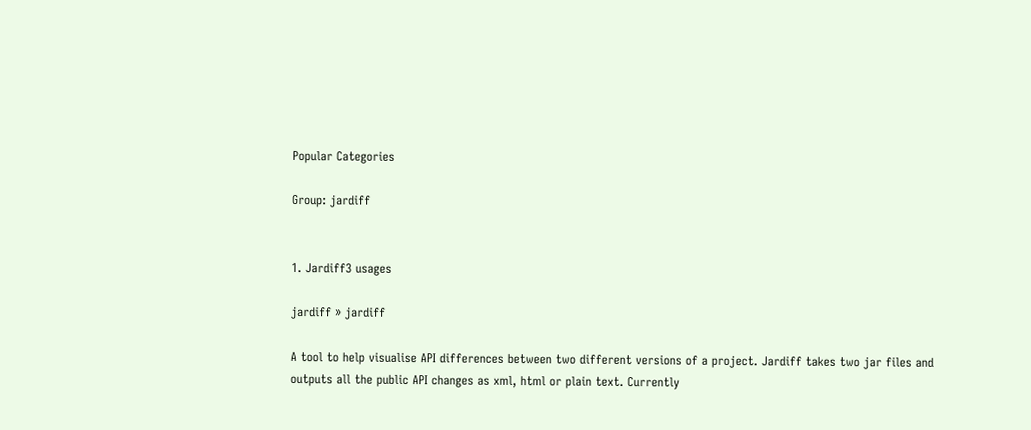Popular Categories

Group: jardiff


1. Jardiff3 usages

jardiff » jardiff

A tool to help visualise API differences between two different versions of a project. Jardiff takes two jar files and outputs all the public API changes as xml, html or plain text. Currently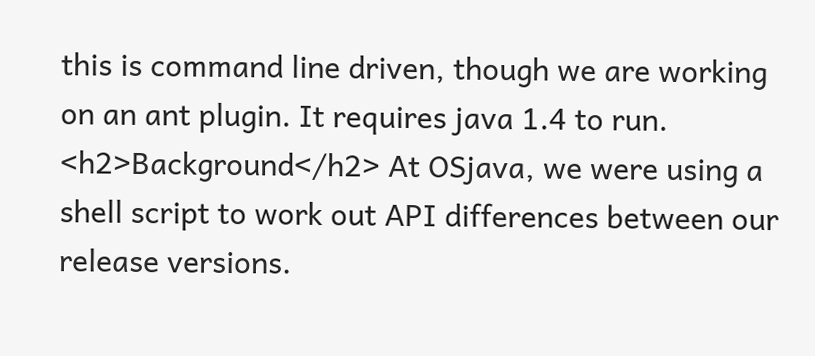this is command line driven, though we are working on an ant plugin. It requires java 1.4 to run. <h2>Background</h2> At OSjava, we were using a shell script to work out API differences between our release versions.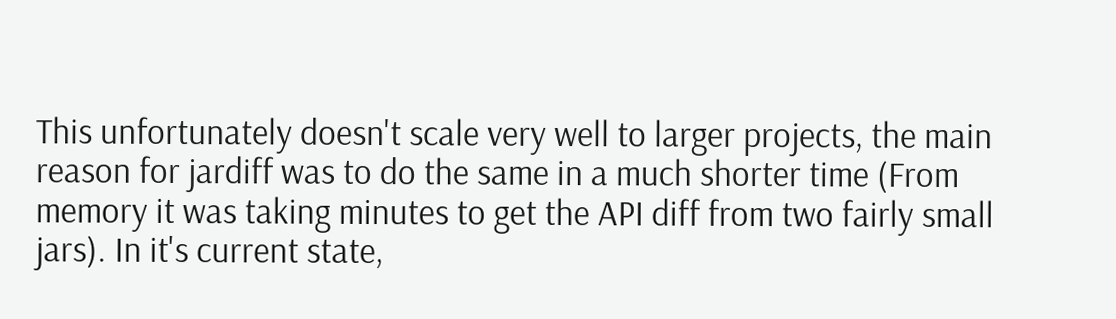This unfortunately doesn't scale very well to larger projects, the main reason for jardiff was to do the same in a much shorter time (From memory it was taking minutes to get the API diff from two fairly small jars). In it's current state,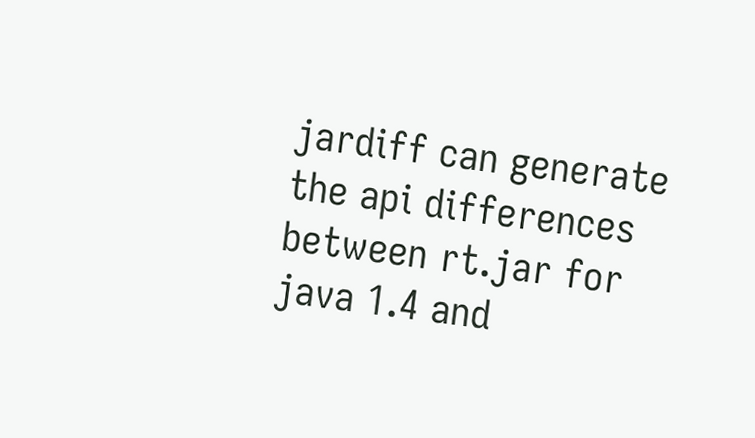jardiff can generate the api differences between rt.jar for java 1.4 and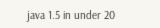java 1.5 in under 20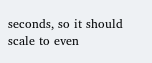seconds, so it should scale to even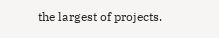the largest of projects.